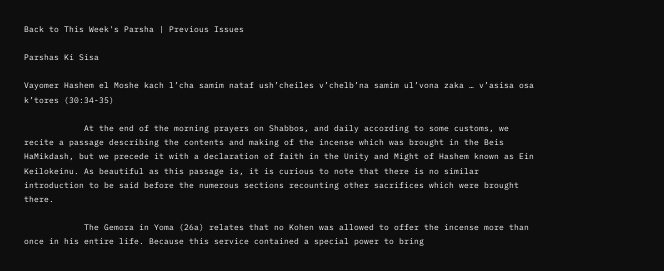Back to This Week's Parsha | Previous Issues

Parshas Ki Sisa

Vayomer Hashem el Moshe kach l’cha samim nataf ush’cheiles v’chelb’na samim ul’vona zaka … v’asisa osa k’tores (30:34-35)

            At the end of the morning prayers on Shabbos, and daily according to some customs, we recite a passage describing the contents and making of the incense which was brought in the Beis HaMikdash, but we precede it with a declaration of faith in the Unity and Might of Hashem known as Ein Keilokeinu. As beautiful as this passage is, it is curious to note that there is no similar introduction to be said before the numerous sections recounting other sacrifices which were brought there.

            The Gemora in Yoma (26a) relates that no Kohen was allowed to offer the incense more than once in his entire life. Because this service contained a special power to bring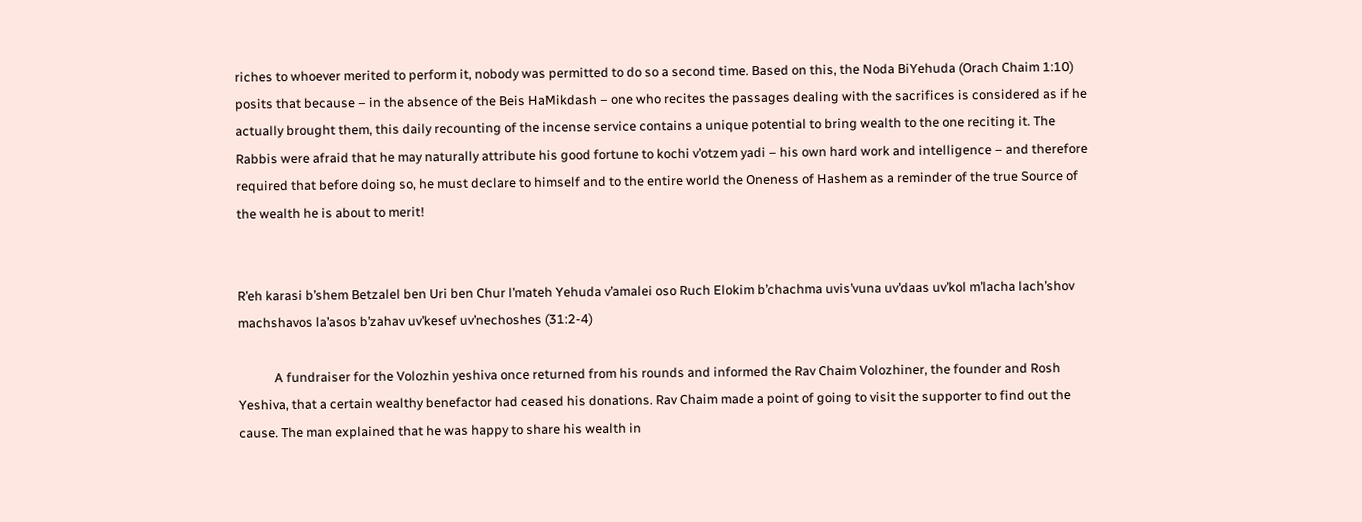riches to whoever merited to perform it, nobody was permitted to do so a second time. Based on this, the Noda BiYehuda (Orach Chaim 1:10) posits that because – in the absence of the Beis HaMikdash – one who recites the passages dealing with the sacrifices is considered as if he actually brought them, this daily recounting of the incense service contains a unique potential to bring wealth to the one reciting it. The Rabbis were afraid that he may naturally attribute his good fortune to kochi v’otzem yadi – his own hard work and intelligence – and therefore required that before doing so, he must declare to himself and to the entire world the Oneness of Hashem as a reminder of the true Source of the wealth he is about to merit!


R’eh karasi b’shem Betzalel ben Uri ben Chur l’mateh Yehuda v’amalei oso Ruch Elokim b’chachma uvis’vuna uv’daas uv’kol m’lacha lach’shov machshavos la’asos b’zahav uv’kesef uv’nechoshes (31:2-4)

            A fundraiser for the Volozhin yeshiva once returned from his rounds and informed the Rav Chaim Volozhiner, the founder and Rosh Yeshiva, that a certain wealthy benefactor had ceased his donations. Rav Chaim made a point of going to visit the supporter to find out the cause. The man explained that he was happy to share his wealth in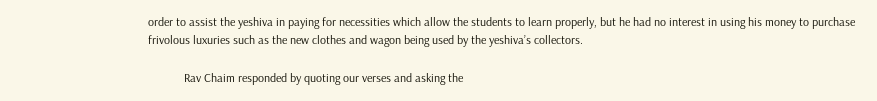order to assist the yeshiva in paying for necessities which allow the students to learn properly, but he had no interest in using his money to purchase frivolous luxuries such as the new clothes and wagon being used by the yeshiva’s collectors.

            Rav Chaim responded by quoting our verses and asking the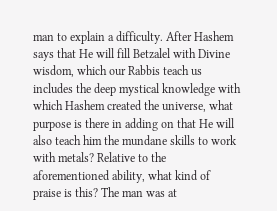man to explain a difficulty. After Hashem says that He will fill Betzalel with Divine wisdom, which our Rabbis teach us includes the deep mystical knowledge with which Hashem created the universe, what purpose is there in adding on that He will also teach him the mundane skills to work with metals? Relative to the aforementioned ability, what kind of praise is this? The man was at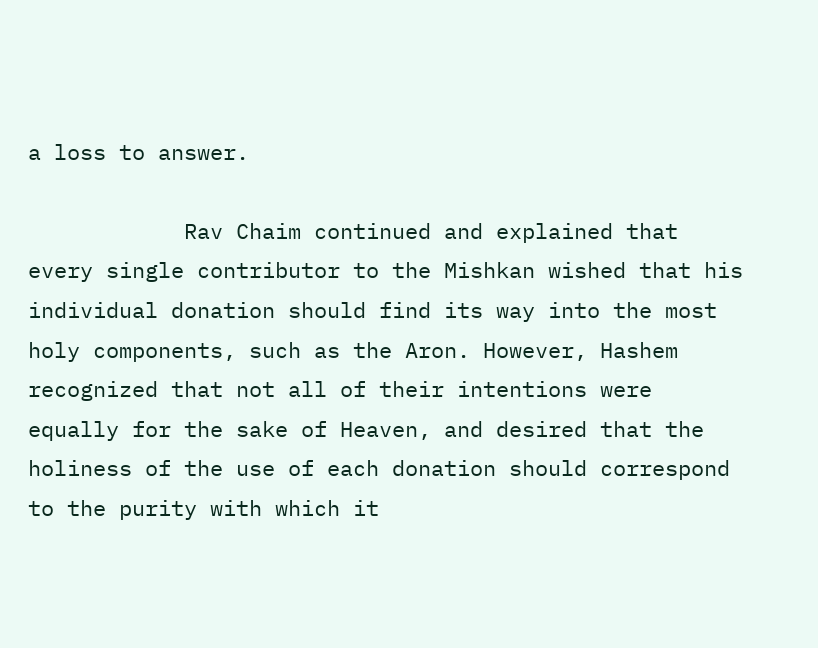a loss to answer.

            Rav Chaim continued and explained that every single contributor to the Mishkan wished that his individual donation should find its way into the most holy components, such as the Aron. However, Hashem recognized that not all of their intentions were equally for the sake of Heaven, and desired that the holiness of the use of each donation should correspond to the purity with which it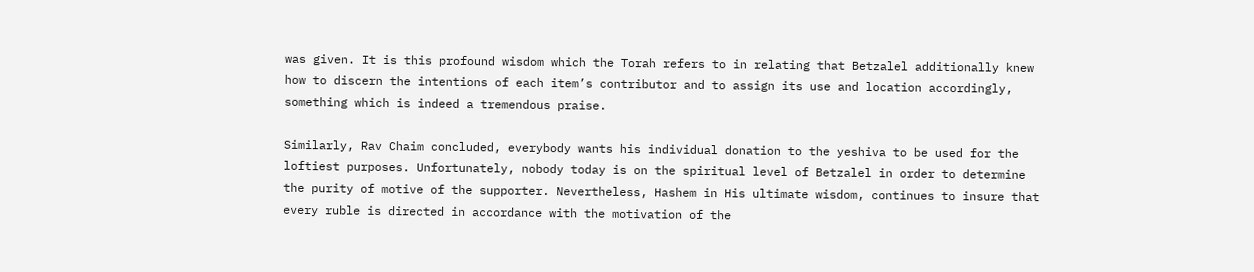was given. It is this profound wisdom which the Torah refers to in relating that Betzalel additionally knew how to discern the intentions of each item’s contributor and to assign its use and location accordingly, something which is indeed a tremendous praise.

Similarly, Rav Chaim concluded, everybody wants his individual donation to the yeshiva to be used for the loftiest purposes. Unfortunately, nobody today is on the spiritual level of Betzalel in order to determine the purity of motive of the supporter. Nevertheless, Hashem in His ultimate wisdom, continues to insure that every ruble is directed in accordance with the motivation of the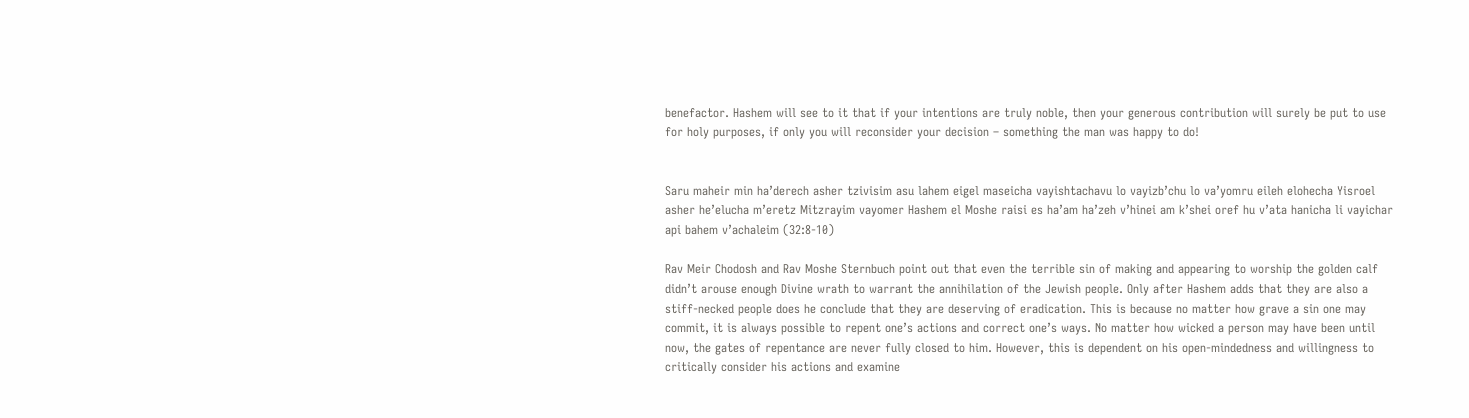benefactor. Hashem will see to it that if your intentions are truly noble, then your generous contribution will surely be put to use for holy purposes, if only you will reconsider your decision – something the man was happy to do!


Saru maheir min ha’derech asher tzivisim asu lahem eigel maseicha vayishtachavu lo vayizb’chu lo va’yomru eileh elohecha Yisroel asher he’elucha m’eretz Mitzrayim vayomer Hashem el Moshe raisi es ha’am ha’zeh v’hinei am k’shei oref hu v’ata hanicha li vayichar api bahem v’achaleim (32:8-10)

Rav Meir Chodosh and Rav Moshe Sternbuch point out that even the terrible sin of making and appearing to worship the golden calf didn’t arouse enough Divine wrath to warrant the annihilation of the Jewish people. Only after Hashem adds that they are also a stiff-necked people does he conclude that they are deserving of eradication. This is because no matter how grave a sin one may commit, it is always possible to repent one’s actions and correct one’s ways. No matter how wicked a person may have been until now, the gates of repentance are never fully closed to him. However, this is dependent on his open-mindedness and willingness to critically consider his actions and examine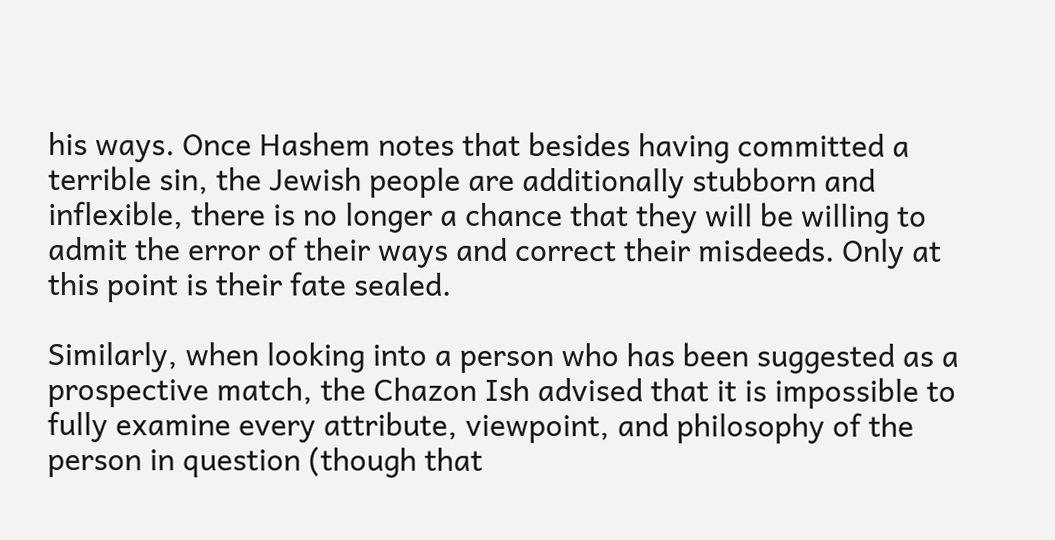his ways. Once Hashem notes that besides having committed a terrible sin, the Jewish people are additionally stubborn and inflexible, there is no longer a chance that they will be willing to admit the error of their ways and correct their misdeeds. Only at this point is their fate sealed.

Similarly, when looking into a person who has been suggested as a prospective match, the Chazon Ish advised that it is impossible to fully examine every attribute, viewpoint, and philosophy of the person in question (though that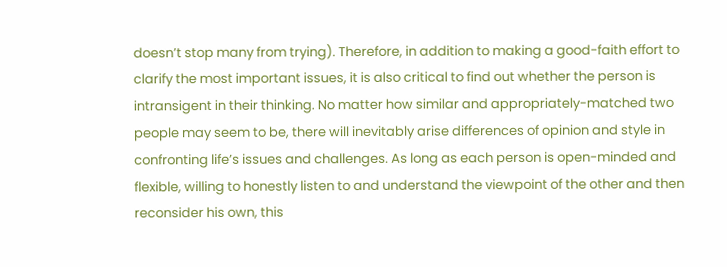doesn’t stop many from trying). Therefore, in addition to making a good-faith effort to clarify the most important issues, it is also critical to find out whether the person is intransigent in their thinking. No matter how similar and appropriately-matched two people may seem to be, there will inevitably arise differences of opinion and style in confronting life’s issues and challenges. As long as each person is open-minded and flexible, willing to honestly listen to and understand the viewpoint of the other and then reconsider his own, this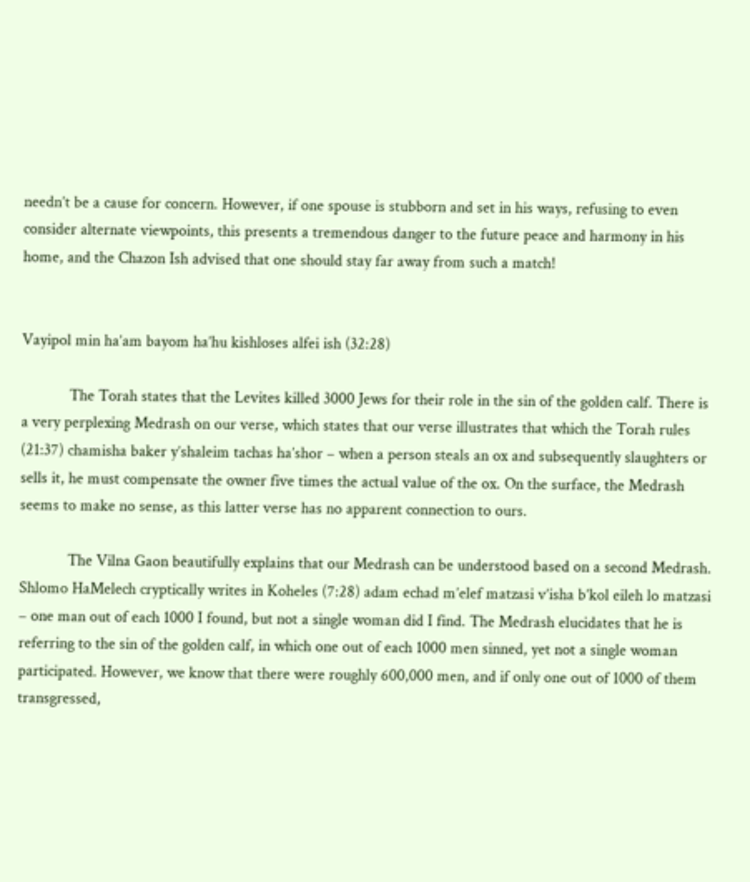needn’t be a cause for concern. However, if one spouse is stubborn and set in his ways, refusing to even consider alternate viewpoints, this presents a tremendous danger to the future peace and harmony in his home, and the Chazon Ish advised that one should stay far away from such a match!


Vayipol min ha’am bayom ha’hu kishloses alfei ish (32:28)

            The Torah states that the Levites killed 3000 Jews for their role in the sin of the golden calf. There is a very perplexing Medrash on our verse, which states that our verse illustrates that which the Torah rules (21:37) chamisha baker y’shaleim tachas ha’shor – when a person steals an ox and subsequently slaughters or sells it, he must compensate the owner five times the actual value of the ox. On the surface, the Medrash seems to make no sense, as this latter verse has no apparent connection to ours.

            The Vilna Gaon beautifully explains that our Medrash can be understood based on a second Medrash. Shlomo HaMelech cryptically writes in Koheles (7:28) adam echad m’elef matzasi v’isha b’kol eileh lo matzasi – one man out of each 1000 I found, but not a single woman did I find. The Medrash elucidates that he is referring to the sin of the golden calf, in which one out of each 1000 men sinned, yet not a single woman participated. However, we know that there were roughly 600,000 men, and if only one out of 1000 of them transgressed,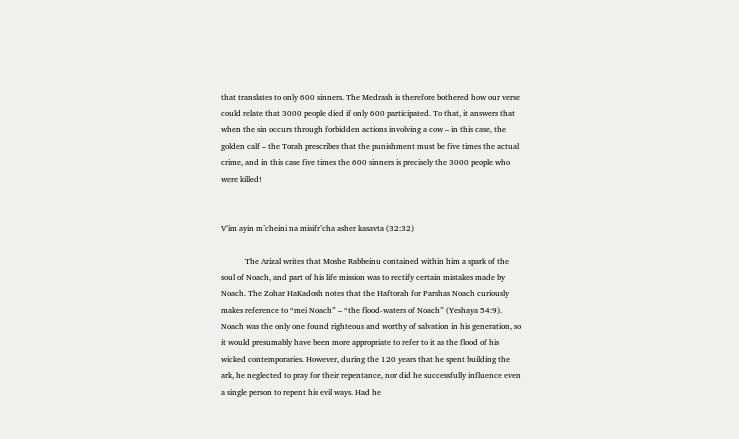that translates to only 600 sinners. The Medrash is therefore bothered how our verse could relate that 3000 people died if only 600 participated. To that, it answers that when the sin occurs through forbidden actions involving a cow – in this case, the golden calf – the Torah prescribes that the punishment must be five times the actual crime, and in this case five times the 600 sinners is precisely the 3000 people who were killed!


V’im ayin m’cheini na misifr’cha asher kasavta (32:32)

            The Arizal writes that Moshe Rabbeinu contained within him a spark of the soul of Noach, and part of his life mission was to rectify certain mistakes made by Noach. The Zohar HaKadosh notes that the Haftorah for Parshas Noach curiously makes reference to “mei Noach” – “the flood-waters of Noach” (Yeshaya 54:9). Noach was the only one found righteous and worthy of salvation in his generation, so it would presumably have been more appropriate to refer to it as the flood of his wicked contemporaries. However, during the 120 years that he spent building the ark, he neglected to pray for their repentance, nor did he successfully influence even a single person to repent his evil ways. Had he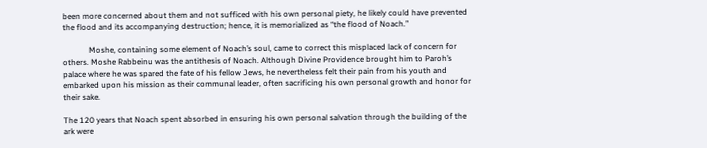been more concerned about them and not sufficed with his own personal piety, he likely could have prevented the flood and its accompanying destruction; hence, it is memorialized as “the flood of Noach.”

             Moshe, containing some element of Noach’s soul, came to correct this misplaced lack of concern for others. Moshe Rabbeinu was the antithesis of Noach. Although Divine Providence brought him to Paroh’s palace where he was spared the fate of his fellow Jews, he nevertheless felt their pain from his youth and embarked upon his mission as their communal leader, often sacrificing his own personal growth and honor for their sake.

The 120 years that Noach spent absorbed in ensuring his own personal salvation through the building of the ark were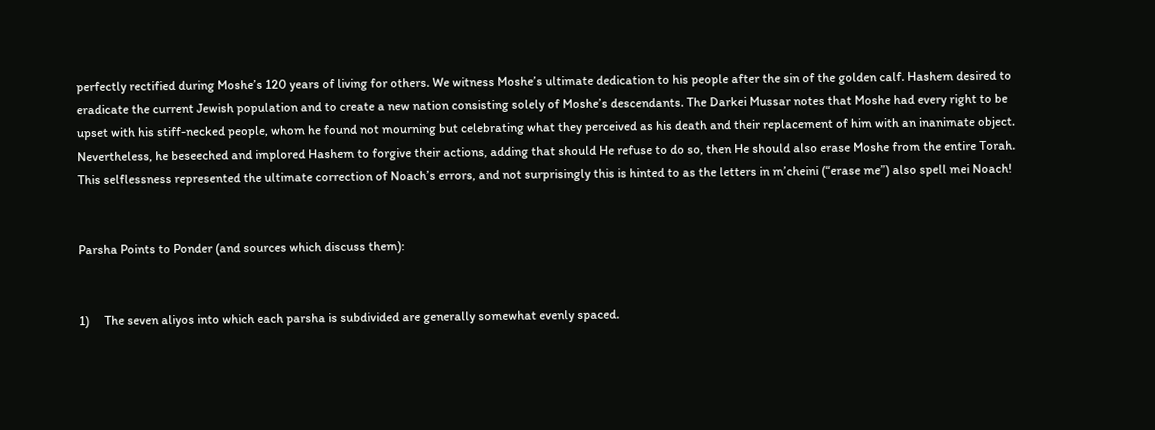perfectly rectified during Moshe’s 120 years of living for others. We witness Moshe’s ultimate dedication to his people after the sin of the golden calf. Hashem desired to eradicate the current Jewish population and to create a new nation consisting solely of Moshe’s descendants. The Darkei Mussar notes that Moshe had every right to be upset with his stiff-necked people, whom he found not mourning but celebrating what they perceived as his death and their replacement of him with an inanimate object. Nevertheless, he beseeched and implored Hashem to forgive their actions, adding that should He refuse to do so, then He should also erase Moshe from the entire Torah. This selflessness represented the ultimate correction of Noach’s errors, and not surprisingly this is hinted to as the letters in m’cheini (“erase me”) also spell mei Noach!


Parsha Points to Ponder (and sources which discuss them):


1)     The seven aliyos into which each parsha is subdivided are generally somewhat evenly spaced.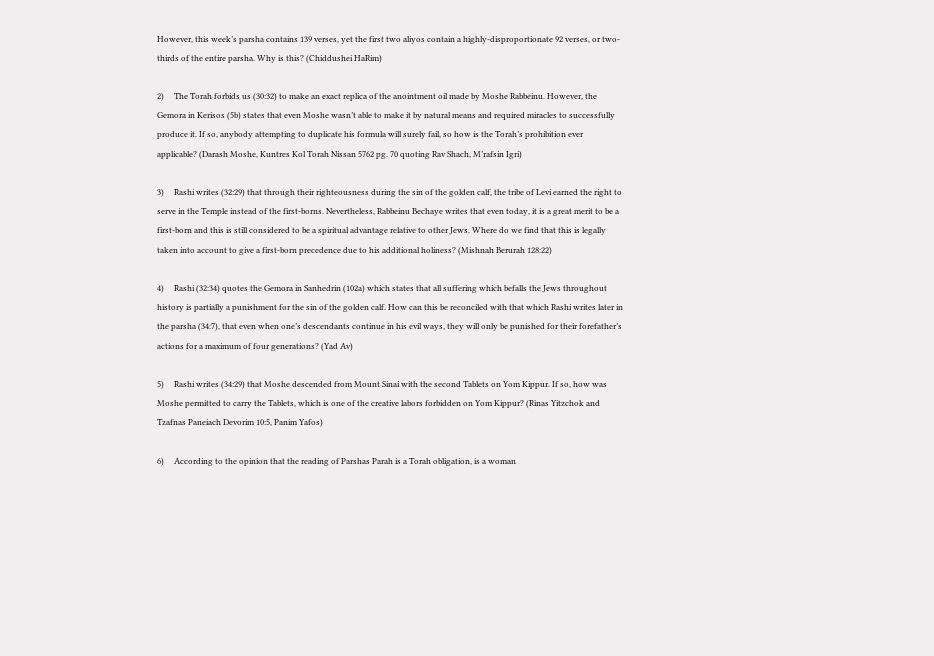However, this week’s parsha contains 139 verses, yet the first two aliyos contain a highly-disproportionate 92 verses, or two-thirds of the entire parsha. Why is this? (Chiddushei HaRim)

2)     The Torah forbids us (30:32) to make an exact replica of the anointment oil made by Moshe Rabbeinu. However, the Gemora in Kerisos (5b) states that even Moshe wasn’t able to make it by natural means and required miracles to successfully produce it. If so, anybody attempting to duplicate his formula will surely fail, so how is the Torah’s prohibition ever applicable? (Darash Moshe, Kuntres Kol Torah Nissan 5762 pg. 70 quoting Rav Shach, M’rafsin Igri)

3)     Rashi writes (32:29) that through their righteousness during the sin of the golden calf, the tribe of Levi earned the right to serve in the Temple instead of the first-borns. Nevertheless, Rabbeinu Bechaye writes that even today, it is a great merit to be a first-born and this is still considered to be a spiritual advantage relative to other Jews. Where do we find that this is legally taken into account to give a first-born precedence due to his additional holiness? (Mishnah Berurah 128:22)

4)     Rashi (32:34) quotes the Gemora in Sanhedrin (102a) which states that all suffering which befalls the Jews throughout history is partially a punishment for the sin of the golden calf. How can this be reconciled with that which Rashi writes later in the parsha (34:7), that even when one’s descendants continue in his evil ways, they will only be punished for their forefather’s actions for a maximum of four generations? (Yad Av)

5)     Rashi writes (34:29) that Moshe descended from Mount Sinai with the second Tablets on Yom Kippur. If so, how was Moshe permitted to carry the Tablets, which is one of the creative labors forbidden on Yom Kippur? (Rinas Yitzchok and Tzafnas Paneiach Devorim 10:5, Panim Yafos)

6)     According to the opinion that the reading of Parshas Parah is a Torah obligation, is a woman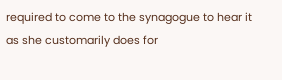required to come to the synagogue to hear it as she customarily does for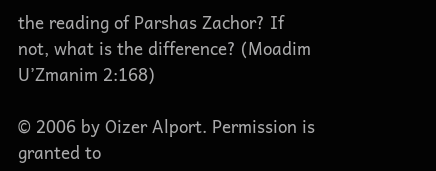the reading of Parshas Zachor? If not, what is the difference? (Moadim U’Zmanim 2:168)

© 2006 by Oizer Alport. Permission is granted to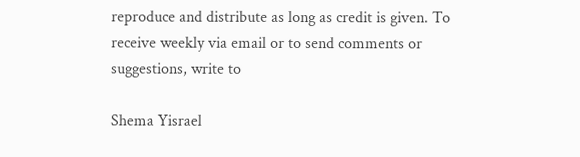reproduce and distribute as long as credit is given. To receive weekly via email or to send comments or suggestions, write to

Shema Yisrael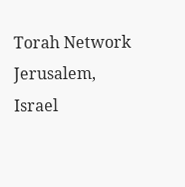Torah Network
Jerusalem, Israel